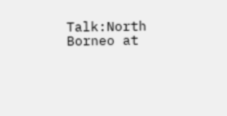Talk:North Borneo at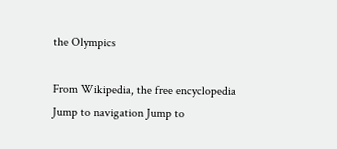the Olympics

From Wikipedia, the free encyclopedia
Jump to navigation Jump to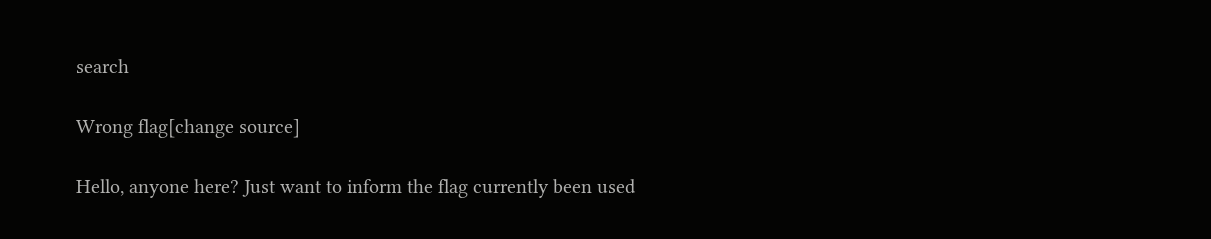search

Wrong flag[change source]

Hello, anyone here? Just want to inform the flag currently been used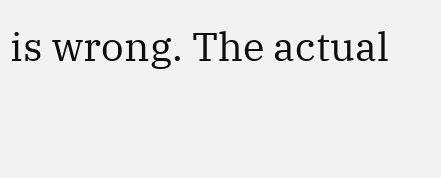is wrong. The actual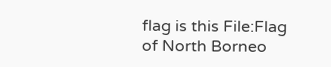flag is this File:Flag of North Borneo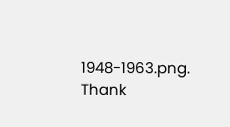1948-1963.png. Thank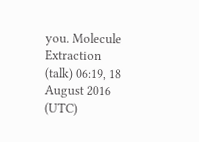you. Molecule Extraction (talk) 06:19, 18 August 2016 (UTC)